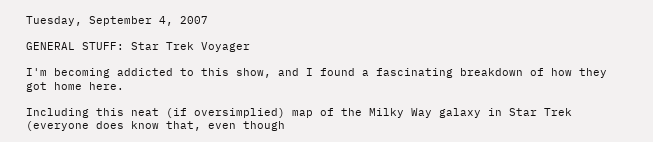Tuesday, September 4, 2007

GENERAL STUFF: Star Trek Voyager

I'm becoming addicted to this show, and I found a fascinating breakdown of how they got home here.

Including this neat (if oversimplied) map of the Milky Way galaxy in Star Trek (everyone does know that, even though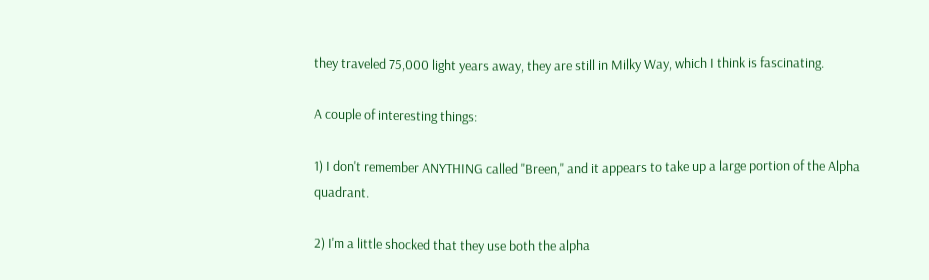they traveled 75,000 light years away, they are still in Milky Way, which I think is fascinating.

A couple of interesting things:

1) I don't remember ANYTHING called "Breen," and it appears to take up a large portion of the Alpha quadrant.

2) I'm a little shocked that they use both the alpha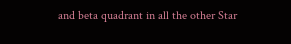and beta quadrant in all the other Star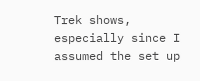Trek shows, especially since I assumed the set up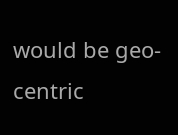would be geo-centric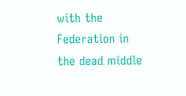with the Federation in the dead middle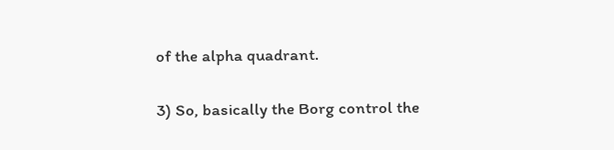of the alpha quadrant.

3) So, basically the Borg control the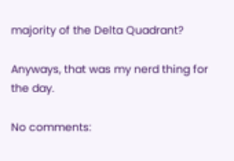majority of the Delta Quadrant?

Anyways, that was my nerd thing for the day.

No comments: